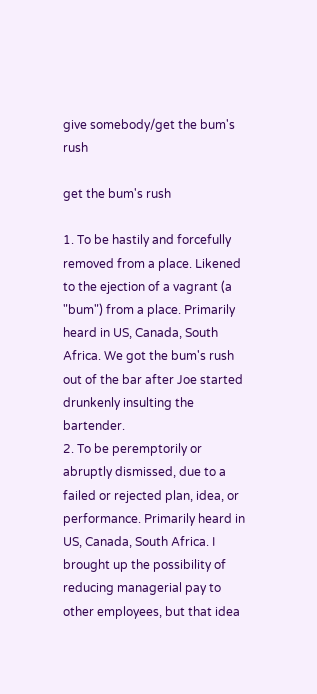give somebody/get the bum's rush

get the bum's rush

1. To be hastily and forcefully removed from a place. Likened to the ejection of a vagrant (a "bum") from a place. Primarily heard in US, Canada, South Africa. We got the bum's rush out of the bar after Joe started drunkenly insulting the bartender.
2. To be peremptorily or abruptly dismissed, due to a failed or rejected plan, idea, or performance. Primarily heard in US, Canada, South Africa. I brought up the possibility of reducing managerial pay to other employees, but that idea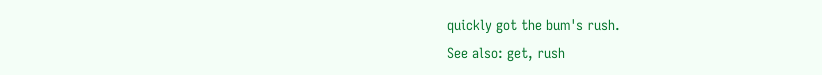quickly got the bum's rush.
See also: get, rush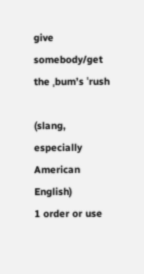give somebody/get the ˌbum’s ˈrush

(slang, especially American English)
1 order or use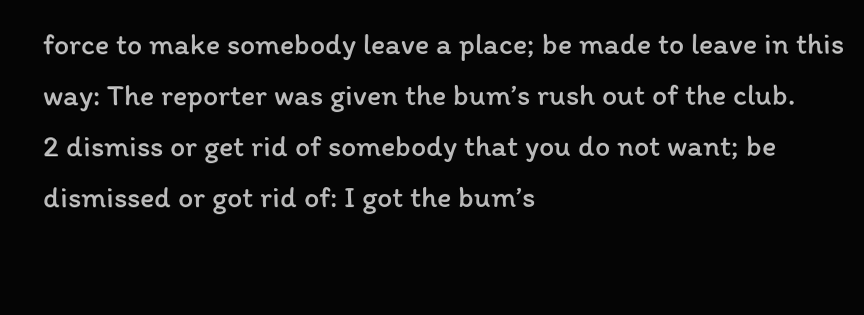force to make somebody leave a place; be made to leave in this way: The reporter was given the bum’s rush out of the club.
2 dismiss or get rid of somebody that you do not want; be dismissed or got rid of: I got the bum’s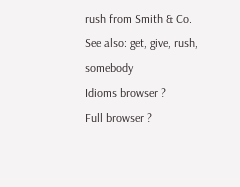rush from Smith & Co.
See also: get, give, rush, somebody
Idioms browser ?
Full browser ?